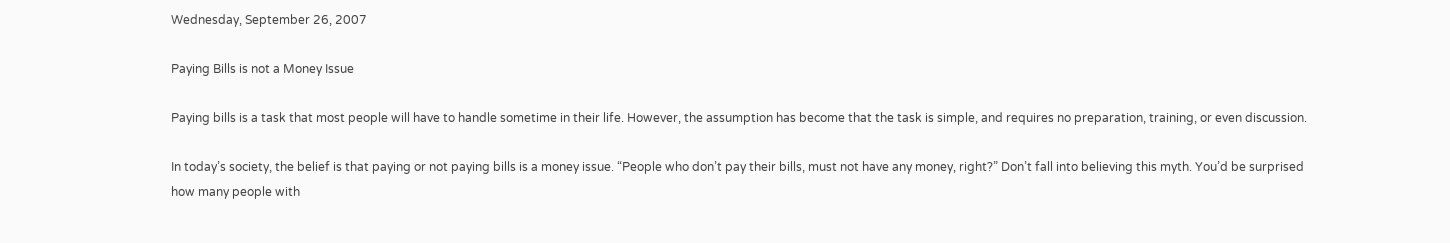Wednesday, September 26, 2007

Paying Bills is not a Money Issue

Paying bills is a task that most people will have to handle sometime in their life. However, the assumption has become that the task is simple, and requires no preparation, training, or even discussion.

In today’s society, the belief is that paying or not paying bills is a money issue. “People who don’t pay their bills, must not have any money, right?” Don’t fall into believing this myth. You’d be surprised how many people with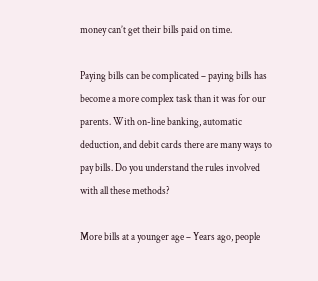money can’t get their bills paid on time.

Paying bills can be complicated – paying bills has become a more complex task than it was for our parents. With on-line banking, automatic deduction, and debit cards there are many ways to pay bills. Do you understand the rules involved with all these methods?

More bills at a younger age – Years ago, people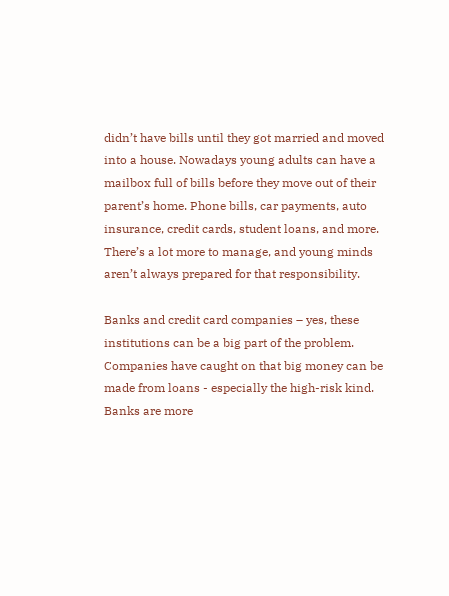didn’t have bills until they got married and moved into a house. Nowadays young adults can have a mailbox full of bills before they move out of their parent’s home. Phone bills, car payments, auto insurance, credit cards, student loans, and more. There’s a lot more to manage, and young minds aren’t always prepared for that responsibility.

Banks and credit card companies – yes, these institutions can be a big part of the problem. Companies have caught on that big money can be made from loans - especially the high-risk kind. Banks are more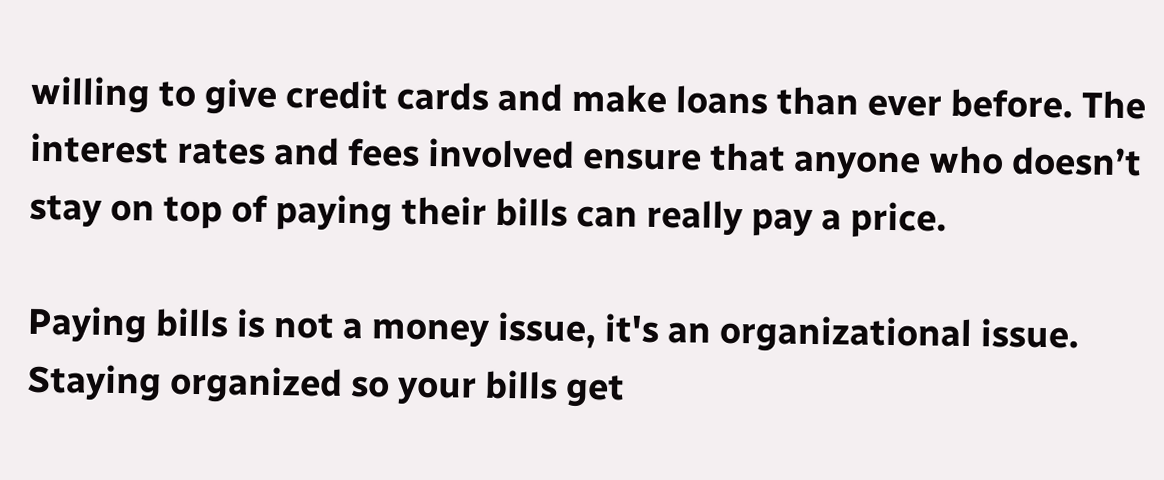willing to give credit cards and make loans than ever before. The interest rates and fees involved ensure that anyone who doesn’t stay on top of paying their bills can really pay a price.

Paying bills is not a money issue, it's an organizational issue. Staying organized so your bills get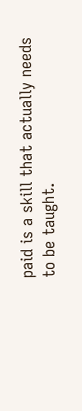paid is a skill that actually needs to be taught.